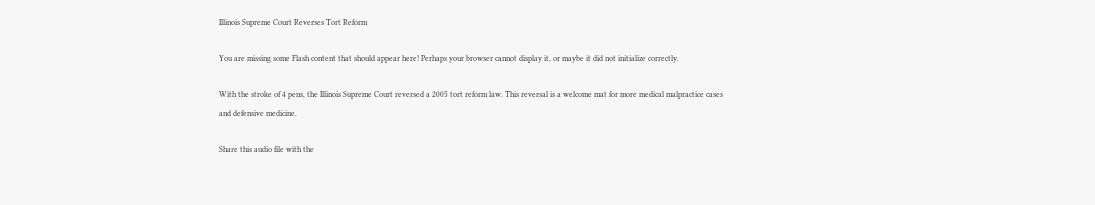Illinois Supreme Court Reverses Tort Reform

You are missing some Flash content that should appear here! Perhaps your browser cannot display it, or maybe it did not initialize correctly.

With the stroke of 4 pens, the Illinois Supreme Court reversed a 2005 tort reform law. This reversal is a welcome mat for more medical malpractice cases and defensive medicine.

Share this audio file with the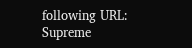following URL: Supreme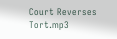Court Reverses Tort.mp3